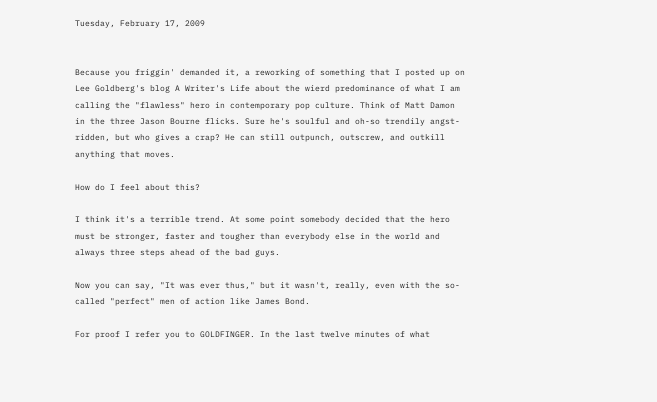Tuesday, February 17, 2009


Because you friggin' demanded it, a reworking of something that I posted up on Lee Goldberg's blog A Writer's Life about the wierd predominance of what I am calling the "flawless" hero in contemporary pop culture. Think of Matt Damon in the three Jason Bourne flicks. Sure he's soulful and oh-so trendily angst-ridden, but who gives a crap? He can still outpunch, outscrew, and outkill anything that moves.

How do I feel about this?

I think it's a terrible trend. At some point somebody decided that the hero must be stronger, faster and tougher than everybody else in the world and always three steps ahead of the bad guys.

Now you can say, "It was ever thus," but it wasn't, really, even with the so-called "perfect" men of action like James Bond.

For proof I refer you to GOLDFINGER. In the last twelve minutes of what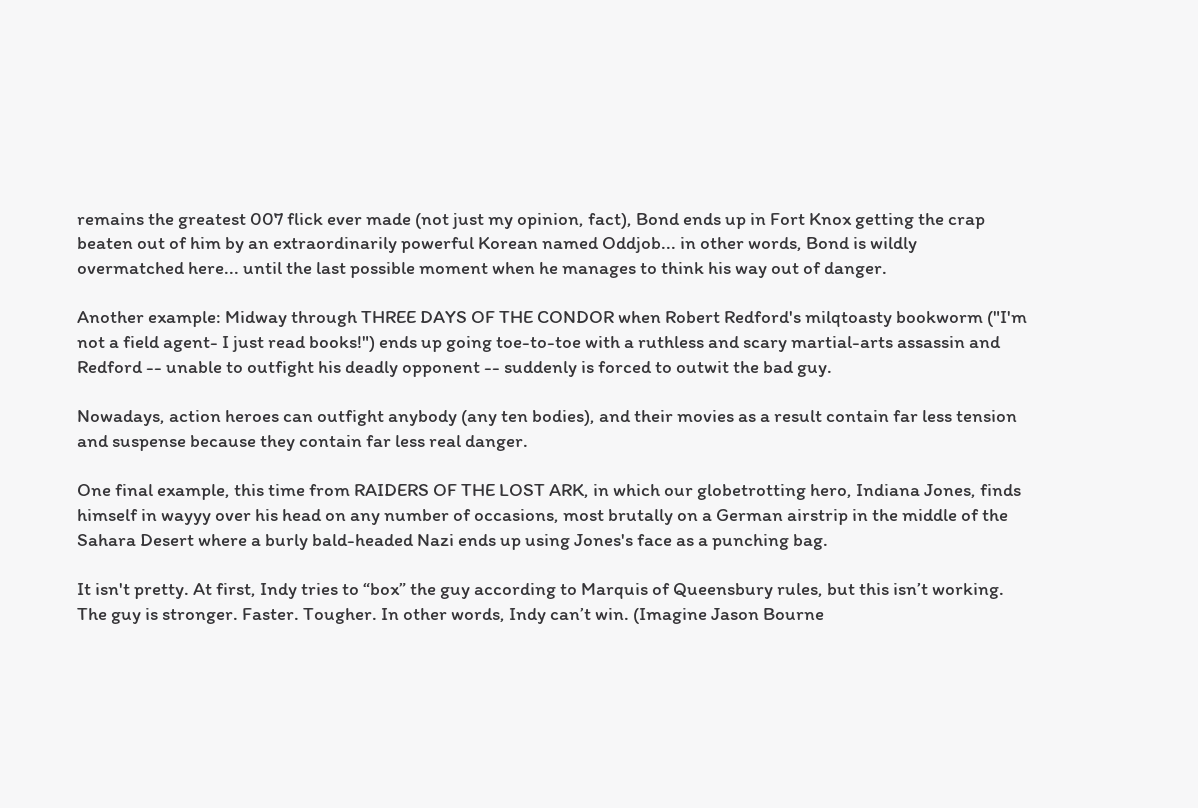remains the greatest 007 flick ever made (not just my opinion, fact), Bond ends up in Fort Knox getting the crap beaten out of him by an extraordinarily powerful Korean named Oddjob... in other words, Bond is wildly overmatched here... until the last possible moment when he manages to think his way out of danger.

Another example: Midway through THREE DAYS OF THE CONDOR when Robert Redford's milqtoasty bookworm ("I'm not a field agent- I just read books!") ends up going toe-to-toe with a ruthless and scary martial-arts assassin and Redford -- unable to outfight his deadly opponent -- suddenly is forced to outwit the bad guy.

Nowadays, action heroes can outfight anybody (any ten bodies), and their movies as a result contain far less tension and suspense because they contain far less real danger.

One final example, this time from RAIDERS OF THE LOST ARK, in which our globetrotting hero, Indiana Jones, finds himself in wayyy over his head on any number of occasions, most brutally on a German airstrip in the middle of the Sahara Desert where a burly bald-headed Nazi ends up using Jones's face as a punching bag.

It isn't pretty. At first, Indy tries to “box” the guy according to Marquis of Queensbury rules, but this isn’t working. The guy is stronger. Faster. Tougher. In other words, Indy can’t win. (Imagine Jason Bourne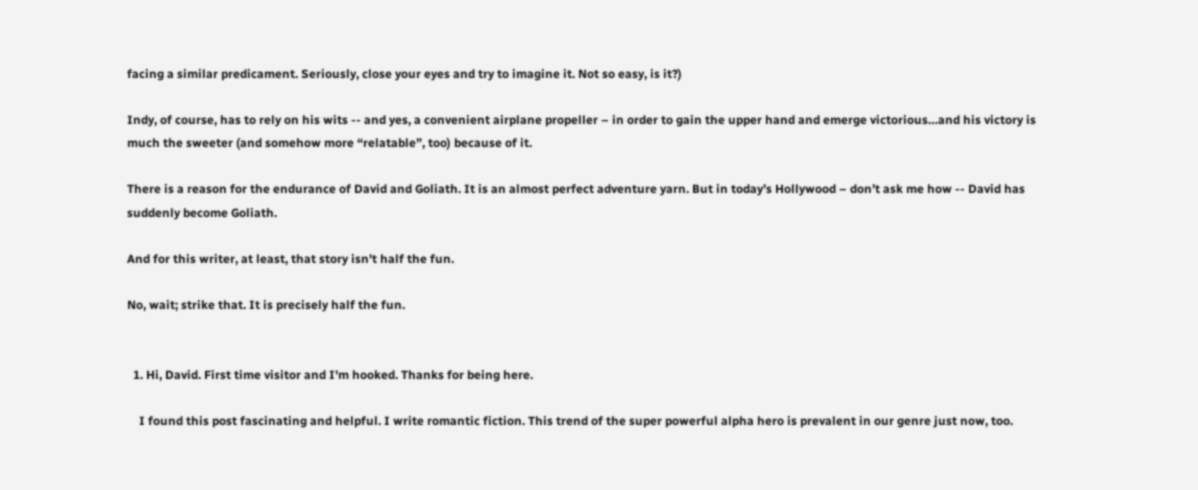facing a similar predicament. Seriously, close your eyes and try to imagine it. Not so easy, is it?)

Indy, of course, has to rely on his wits -- and yes, a convenient airplane propeller – in order to gain the upper hand and emerge victorious…and his victory is much the sweeter (and somehow more “relatable”, too) because of it.

There is a reason for the endurance of David and Goliath. It is an almost perfect adventure yarn. But in today’s Hollywood – don’t ask me how -- David has suddenly become Goliath.

And for this writer, at least, that story isn't half the fun.

No, wait; strike that. It is precisely half the fun.


  1. Hi, David. First time visitor and I'm hooked. Thanks for being here.

    I found this post fascinating and helpful. I write romantic fiction. This trend of the super powerful alpha hero is prevalent in our genre just now, too.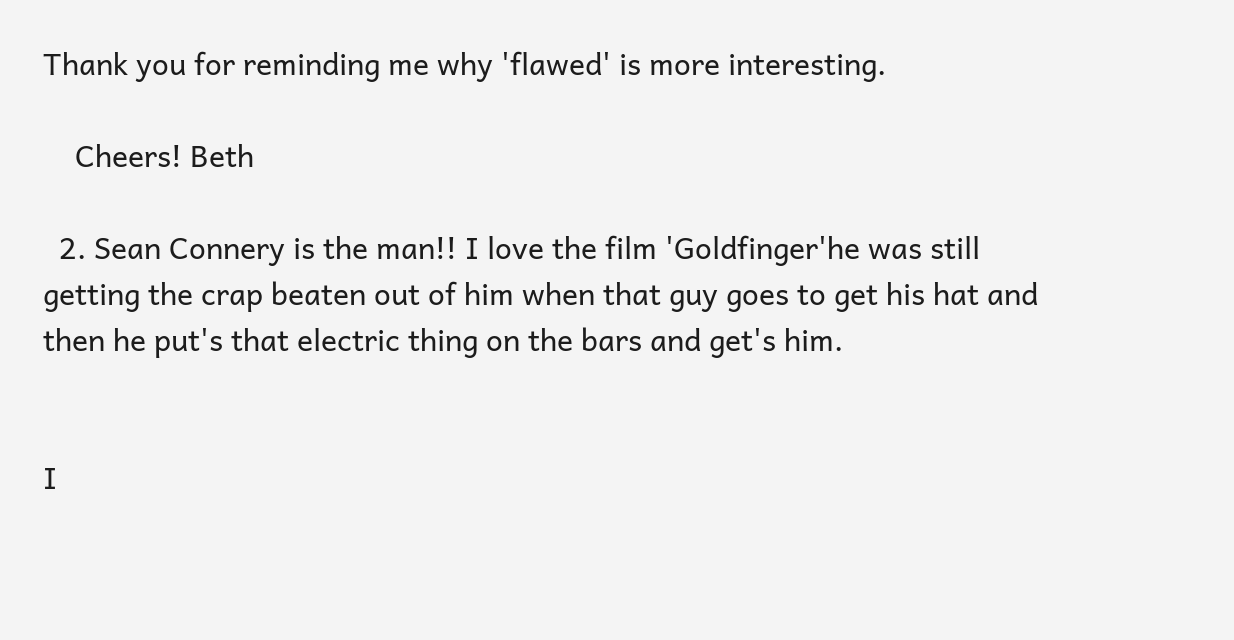Thank you for reminding me why 'flawed' is more interesting.

    Cheers! Beth

  2. Sean Connery is the man!! I love the film 'Goldfinger'he was still getting the crap beaten out of him when that guy goes to get his hat and then he put's that electric thing on the bars and get's him.


I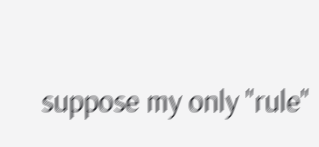suppose my only "rule"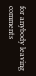for anybody leaving comments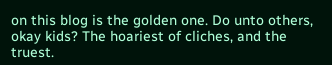on this blog is the golden one. Do unto others, okay kids? The hoariest of cliches, and the truest.